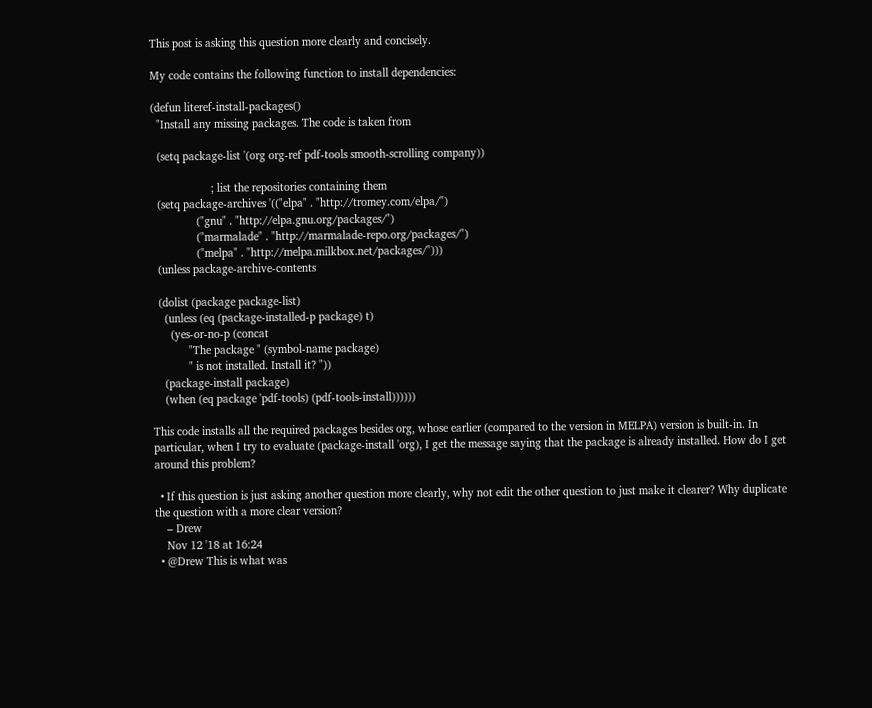This post is asking this question more clearly and concisely.

My code contains the following function to install dependencies:

(defun literef-install-packages()
  "Install any missing packages. The code is taken from

  (setq package-list '(org org-ref pdf-tools smooth-scrolling company))

                    ; list the repositories containing them
  (setq package-archives '(("elpa" . "http://tromey.com/elpa/")
               ("gnu" . "http://elpa.gnu.org/packages/")
               ("marmalade" . "http://marmalade-repo.org/packages/")
               ("melpa" . "http://melpa.milkbox.net/packages/")))
  (unless package-archive-contents

  (dolist (package package-list)
    (unless (eq (package-installed-p package) t)
      (yes-or-no-p (concat
            "The package " (symbol-name package)
            " is not installed. Install it? "))
    (package-install package)
    (when (eq package 'pdf-tools) (pdf-tools-install))))))

This code installs all the required packages besides org, whose earlier (compared to the version in MELPA) version is built-in. In particular, when I try to evaluate (package-install 'org), I get the message saying that the package is already installed. How do I get around this problem?

  • If this question is just asking another question more clearly, why not edit the other question to just make it clearer? Why duplicate the question with a more clear version?
    – Drew
    Nov 12 '18 at 16:24
  • @Drew This is what was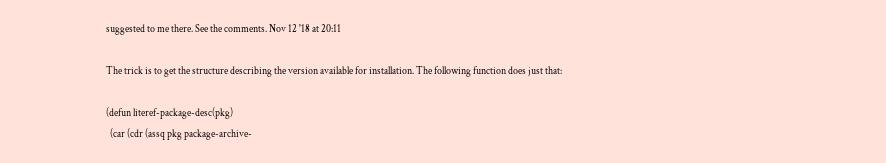suggested to me there. See the comments. Nov 12 '18 at 20:11

The trick is to get the structure describing the version available for installation. The following function does just that:

(defun literef-package-desc(pkg)
  (car (cdr (assq pkg package-archive-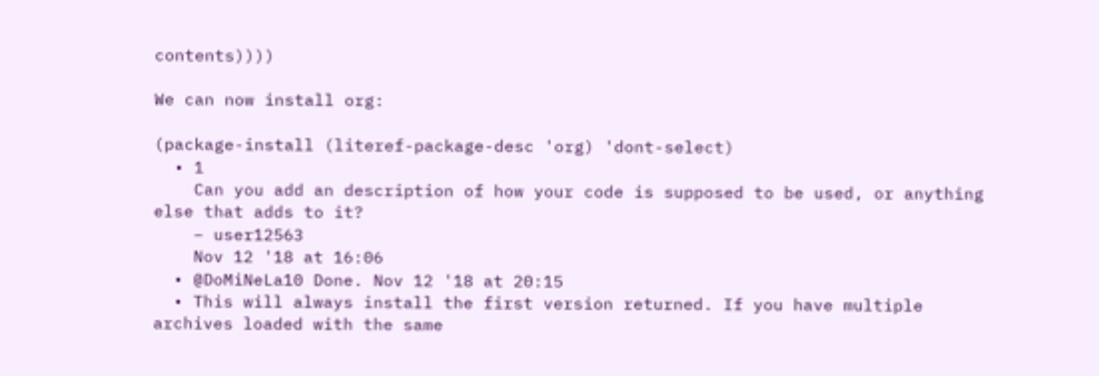contents))))

We can now install org:

(package-install (literef-package-desc 'org) 'dont-select)
  • 1
    Can you add an description of how your code is supposed to be used, or anything else that adds to it?
    – user12563
    Nov 12 '18 at 16:06
  • @DoMiNeLa10 Done. Nov 12 '18 at 20:15
  • This will always install the first version returned. If you have multiple archives loaded with the same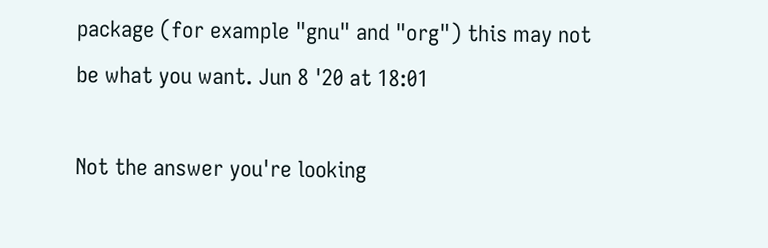package (for example "gnu" and "org") this may not be what you want. Jun 8 '20 at 18:01

Not the answer you're looking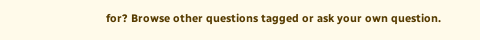for? Browse other questions tagged or ask your own question.